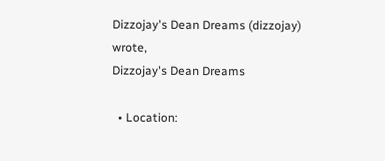Dizzojay's Dean Dreams (dizzojay) wrote,
Dizzojay's Dean Dreams

  • Location: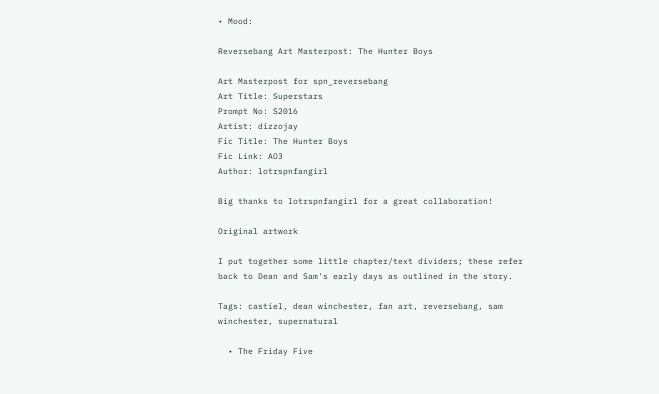• Mood:

Reversebang Art Masterpost: The Hunter Boys

Art Masterpost for spn_reversebang
Art Title: Superstars
Prompt No: S2016
Artist: dizzojay
Fic Title: The Hunter Boys
Fic Link: AO3
Author: lotrspnfangirl

Big thanks to lotrspnfangirl for a great collaboration!

Original artwork

I put together some little chapter/text dividers; these refer back to Dean and Sam's early days as outlined in the story.

Tags: castiel, dean winchester, fan art, reversebang, sam winchester, supernatural

  • The Friday Five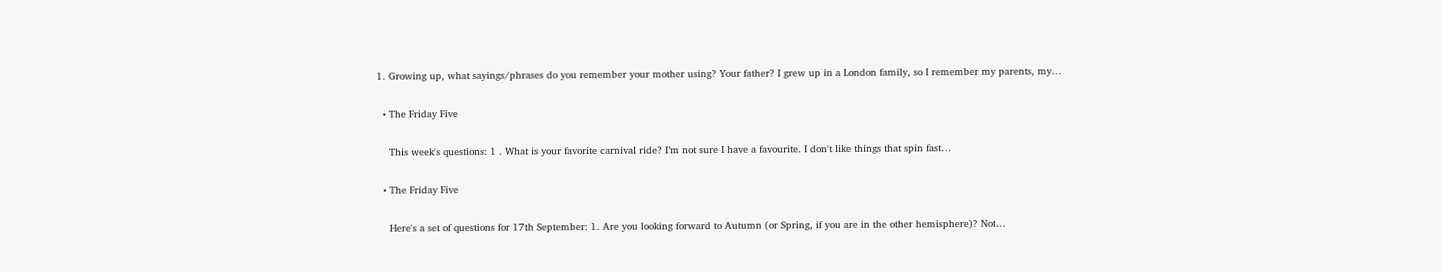1. Growing up, what sayings/phrases do you remember your mother using? Your father? I grew up in a London family, so I remember my parents, my…

  • The Friday Five

    This week's questions: 1 . What is your favorite carnival ride? I’m not sure I have a favourite. I don't like things that spin fast…

  • The Friday Five

    Here's a set of questions for 17th September: 1. Are you looking forward to Autumn (or Spring, if you are in the other hemisphere)? Not…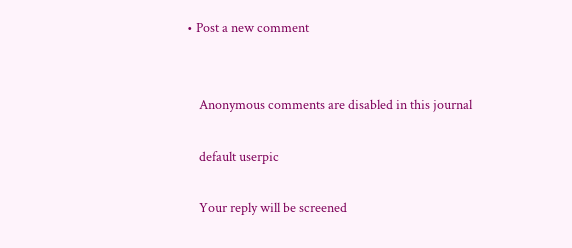• Post a new comment


    Anonymous comments are disabled in this journal

    default userpic

    Your reply will be screened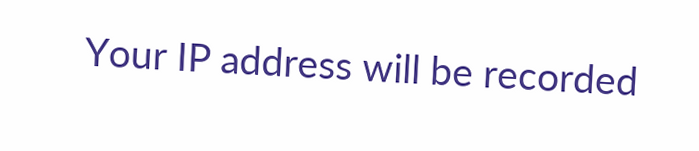Your IP address will be recorded